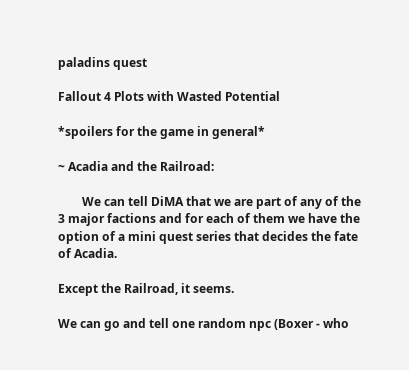paladins quest

Fallout 4 Plots with Wasted Potential

*spoilers for the game in general*

~ Acadia and the Railroad:

        We can tell DiMA that we are part of any of the 3 major factions and for each of them we have the option of a mini quest series that decides the fate of Acadia.

Except the Railroad, it seems.

We can go and tell one random npc (Boxer - who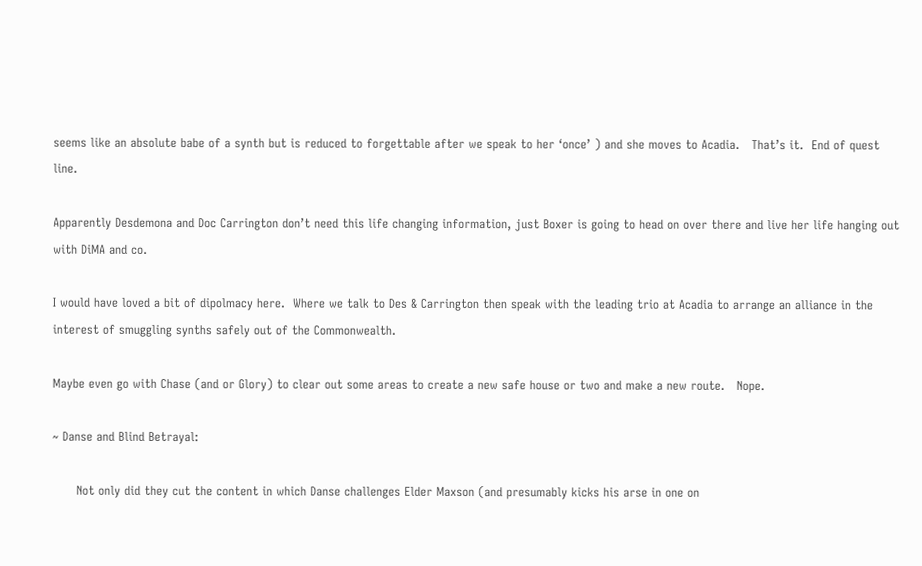seems like an absolute babe of a synth but is reduced to forgettable after we speak to her ‘once’ ) and she moves to Acadia.   That’s it.  End of quest line.

Apparently Desdemona and Doc Carrington don’t need this life changing information, just Boxer is going to head on over there and live her life hanging out with DiMA and co.

I would have loved a bit of dipolmacy here.  Where we talk to Des & Carrington then speak with the leading trio at Acadia to arrange an alliance in the interest of smuggling synths safely out of the Commonwealth.

Maybe even go with Chase (and or Glory) to clear out some areas to create a new safe house or two and make a new route.   Nope.

~ Danse and Blind Betrayal:

      Not only did they cut the content in which Danse challenges Elder Maxson (and presumably kicks his arse in one on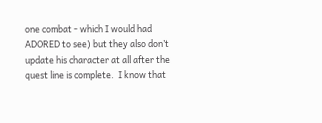one combat - which I would had ADORED to see) but they also don’t update his character at all after the quest line is complete.  I know that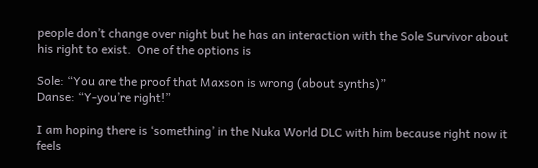people don’t change over night but he has an interaction with the Sole Survivor about his right to exist.  One of the options is

Sole: “You are the proof that Maxson is wrong (about synths)”
Danse: “Y-you’re right!”

I am hoping there is ‘something’ in the Nuka World DLC with him because right now it feels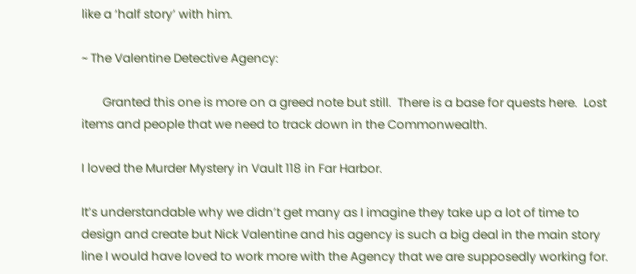like a ‘half story’ with him.

~ The Valentine Detective Agency:

       Granted this one is more on a greed note but still.  There is a base for quests here.  Lost items and people that we need to track down in the Commonwealth.

I loved the Murder Mystery in Vault 118 in Far Harbor.

It’s understandable why we didn’t get many as I imagine they take up a lot of time to design and create but Nick Valentine and his agency is such a big deal in the main story line I would have loved to work more with the Agency that we are supposedly working for.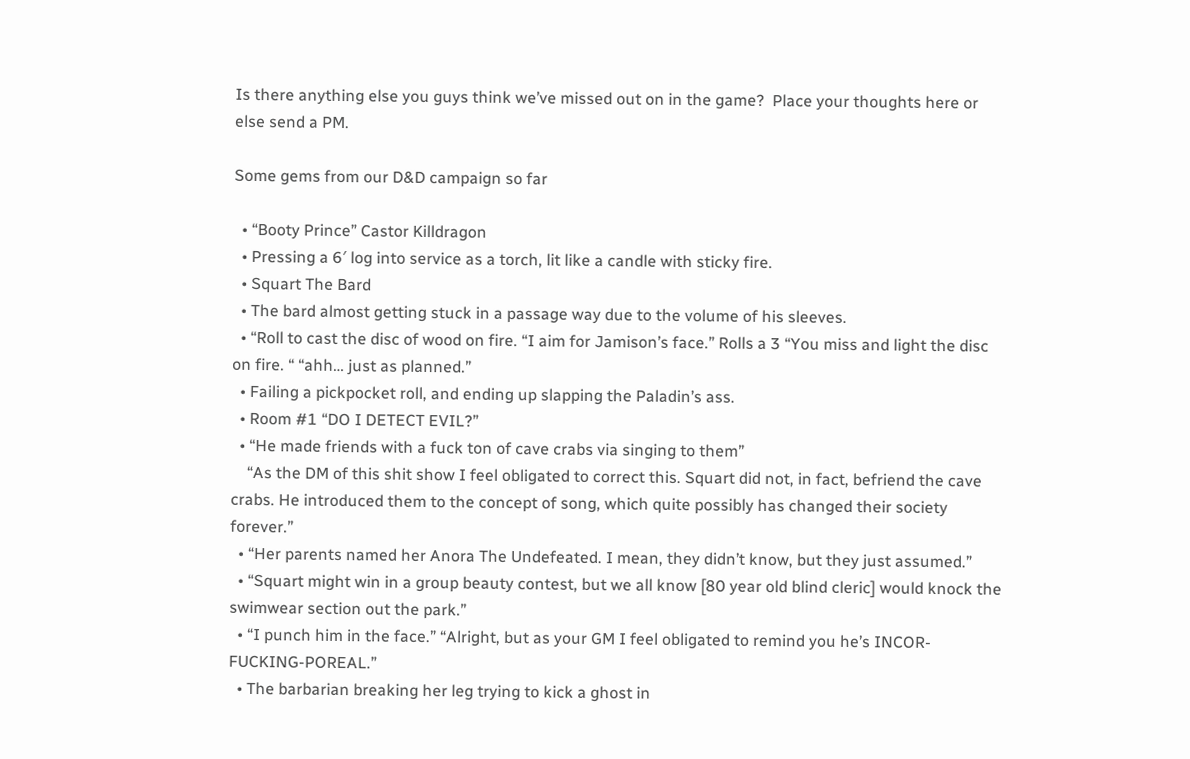Is there anything else you guys think we’ve missed out on in the game?  Place your thoughts here or else send a PM.

Some gems from our D&D campaign so far

  • “Booty Prince” Castor Killdragon
  • Pressing a 6′ log into service as a torch, lit like a candle with sticky fire.
  • Squart The Bard
  • The bard almost getting stuck in a passage way due to the volume of his sleeves.
  • “Roll to cast the disc of wood on fire. “I aim for Jamison’s face.” Rolls a 3 “You miss and light the disc on fire. “ “ahh… just as planned.”
  • Failing a pickpocket roll, and ending up slapping the Paladin’s ass.
  • Room #1 “DO I DETECT EVIL?”
  • “He made friends with a fuck ton of cave crabs via singing to them”
    “As the DM of this shit show I feel obligated to correct this. Squart did not, in fact, befriend the cave crabs. He introduced them to the concept of song, which quite possibly has changed their society forever.”
  • “Her parents named her Anora The Undefeated. I mean, they didn’t know, but they just assumed.”
  • “Squart might win in a group beauty contest, but we all know [80 year old blind cleric] would knock the swimwear section out the park.”
  • “I punch him in the face.” “Alright, but as your GM I feel obligated to remind you he’s INCOR-FUCKING-POREAL.”
  • The barbarian breaking her leg trying to kick a ghost in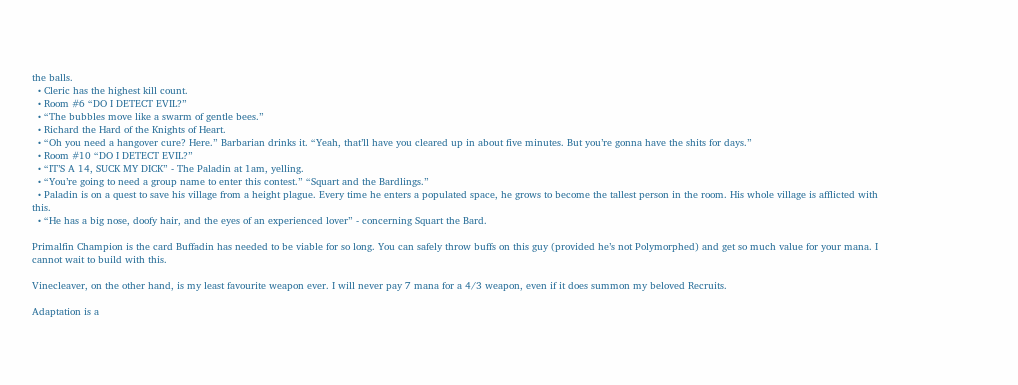the balls.
  • Cleric has the highest kill count.
  • Room #6 “DO I DETECT EVIL?”
  • “The bubbles move like a swarm of gentle bees.”
  • Richard the Hard of the Knights of Heart.
  • “Oh you need a hangover cure? Here.” Barbarian drinks it. “Yeah, that’ll have you cleared up in about five minutes. But you’re gonna have the shits for days.”
  • Room #10 “DO I DETECT EVIL?”
  • “IT’S A 14, SUCK MY DICK” - The Paladin at 1am, yelling.
  • “You’re going to need a group name to enter this contest.” “Squart and the Bardlings.”
  • Paladin is on a quest to save his village from a height plague. Every time he enters a populated space, he grows to become the tallest person in the room. His whole village is afflicted with this.
  • “He has a big nose, doofy hair, and the eyes of an experienced lover” - concerning Squart the Bard.

Primalfin Champion is the card Buffadin has needed to be viable for so long. You can safely throw buffs on this guy (provided he’s not Polymorphed) and get so much value for your mana. I cannot wait to build with this.

Vinecleaver, on the other hand, is my least favourite weapon ever. I will never pay 7 mana for a 4/3 weapon, even if it does summon my beloved Recruits.

Adaptation is a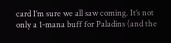card I’m sure we all saw coming. It’s not only a 1-mana buff for Paladins (and the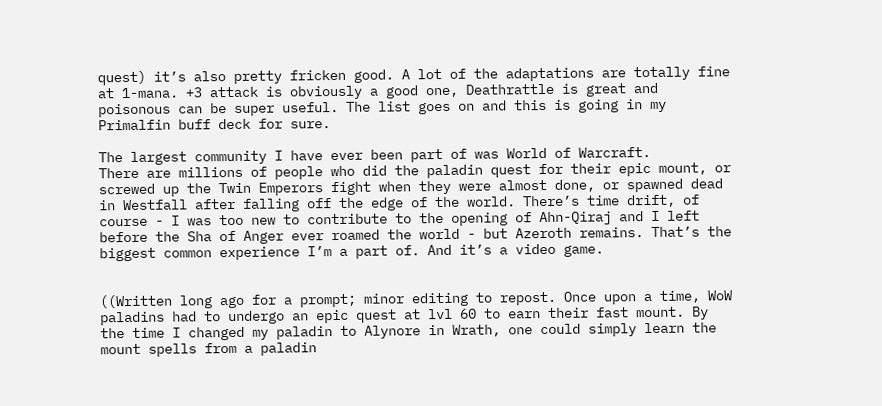quest) it’s also pretty fricken good. A lot of the adaptations are totally fine at 1-mana. +3 attack is obviously a good one, Deathrattle is great and poisonous can be super useful. The list goes on and this is going in my Primalfin buff deck for sure.

The largest community I have ever been part of was World of Warcraft.
There are millions of people who did the paladin quest for their epic mount, or screwed up the Twin Emperors fight when they were almost done, or spawned dead in Westfall after falling off the edge of the world. There’s time drift, of course - I was too new to contribute to the opening of Ahn-Qiraj and I left before the Sha of Anger ever roamed the world - but Azeroth remains. That’s the biggest common experience I’m a part of. And it’s a video game.


((Written long ago for a prompt; minor editing to repost. Once upon a time, WoW paladins had to undergo an epic quest at lvl 60 to earn their fast mount. By the time I changed my paladin to Alynore in Wrath, one could simply learn the mount spells from a paladin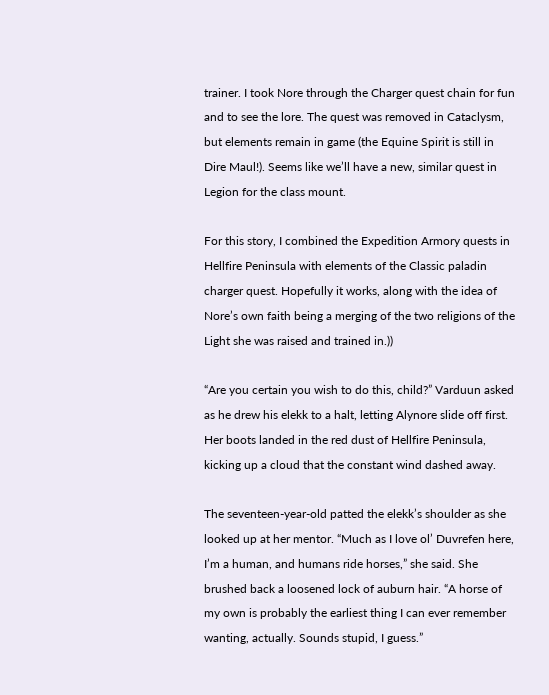trainer. I took Nore through the Charger quest chain for fun and to see the lore. The quest was removed in Cataclysm, but elements remain in game (the Equine Spirit is still in Dire Maul!). Seems like we’ll have a new, similar quest in Legion for the class mount.

For this story, I combined the Expedition Armory quests in Hellfire Peninsula with elements of the Classic paladin charger quest. Hopefully it works, along with the idea of Nore’s own faith being a merging of the two religions of the Light she was raised and trained in.))

“Are you certain you wish to do this, child?” Varduun asked as he drew his elekk to a halt, letting Alynore slide off first. Her boots landed in the red dust of Hellfire Peninsula, kicking up a cloud that the constant wind dashed away.

The seventeen-year-old patted the elekk’s shoulder as she looked up at her mentor. “Much as I love ol’ Duvrefen here, I’m a human, and humans ride horses,” she said. She brushed back a loosened lock of auburn hair. “A horse of my own is probably the earliest thing I can ever remember wanting, actually. Sounds stupid, I guess.”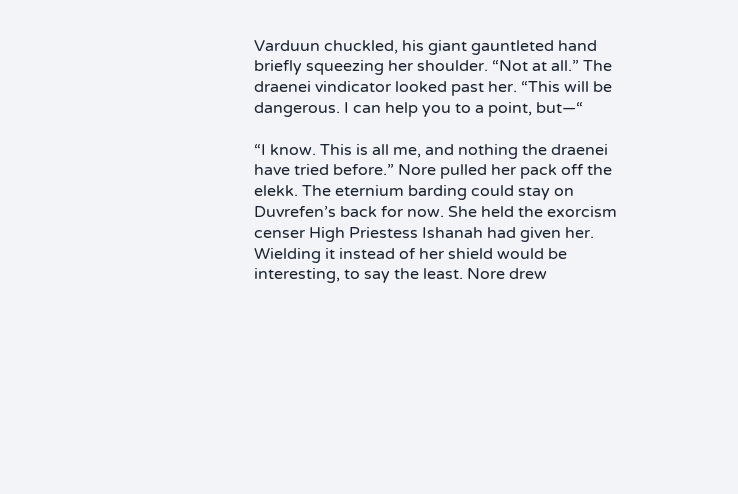Varduun chuckled, his giant gauntleted hand briefly squeezing her shoulder. “Not at all.” The draenei vindicator looked past her. “This will be dangerous. I can help you to a point, but—“

“I know. This is all me, and nothing the draenei have tried before.” Nore pulled her pack off the elekk. The eternium barding could stay on Duvrefen’s back for now. She held the exorcism censer High Priestess Ishanah had given her. Wielding it instead of her shield would be interesting, to say the least. Nore drew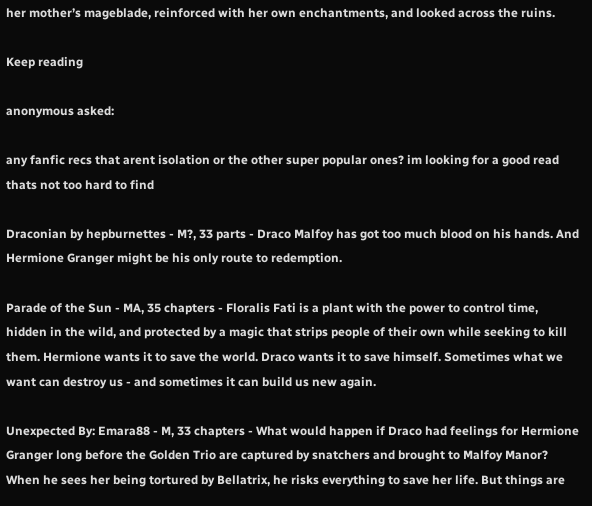her mother’s mageblade, reinforced with her own enchantments, and looked across the ruins.

Keep reading

anonymous asked:

any fanfic recs that arent isolation or the other super popular ones? im looking for a good read thats not too hard to find

Draconian by hepburnettes - M?, 33 parts - Draco Malfoy has got too much blood on his hands. And Hermione Granger might be his only route to redemption.

Parade of the Sun - MA, 35 chapters - Floralis Fati is a plant with the power to control time, hidden in the wild, and protected by a magic that strips people of their own while seeking to kill them. Hermione wants it to save the world. Draco wants it to save himself. Sometimes what we want can destroy us - and sometimes it can build us new again.

Unexpected By: Emara88 - M, 33 chapters - What would happen if Draco had feelings for Hermione Granger long before the Golden Trio are captured by snatchers and brought to Malfoy Manor? When he sees her being tortured by Bellatrix, he risks everything to save her life. But things are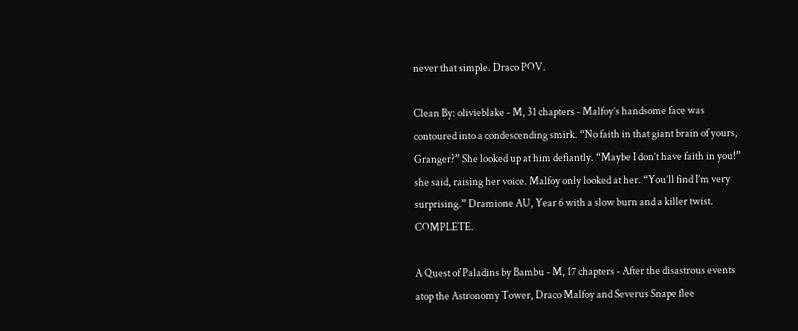never that simple. Draco POV.

Clean By: olivieblake - M, 31 chapters - Malfoy’s handsome face was contoured into a condescending smirk. “No faith in that giant brain of yours, Granger?” She looked up at him defiantly. “Maybe I don’t have faith in you!” she said, raising her voice. Malfoy only looked at her. “You’ll find I’m very surprising.” Dramione AU, Year 6 with a slow burn and a killer twist. COMPLETE.

A Quest of Paladins by Bambu - M, 17 chapters - After the disastrous events atop the Astronomy Tower, Draco Malfoy and Severus Snape flee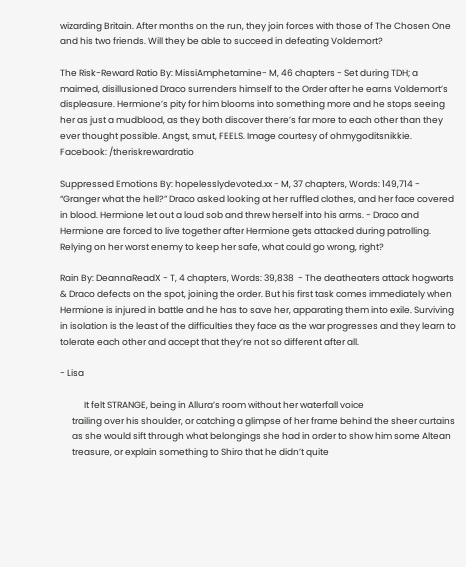wizarding Britain. After months on the run, they join forces with those of The Chosen One and his two friends. Will they be able to succeed in defeating Voldemort?

The Risk-Reward Ratio By: MissiAmphetamine- M, 46 chapters - Set during TDH; a maimed, disillusioned Draco surrenders himself to the Order after he earns Voldemort’s displeasure. Hermione’s pity for him blooms into something more and he stops seeing her as just a mudblood, as they both discover there’s far more to each other than they ever thought possible. Angst, smut, FEELS. Image courtesy of ohmygoditsnikkie. Facebook: /theriskrewardratio

Suppressed Emotions By: hopelesslydevoted.xx - M, 37 chapters, Words: 149,714 - “Granger what the hell?” Draco asked looking at her ruffled clothes, and her face covered in blood. Hermione let out a loud sob and threw herself into his arms. - Draco and Hermione are forced to live together after Hermione gets attacked during patrolling. Relying on her worst enemy to keep her safe, what could go wrong, right?

Rain By: DeannaReadX - T, 4 chapters, Words: 39,838  - The deatheaters attack hogwarts & Draco defects on the spot, joining the order. But his first task comes immediately when Hermione is injured in battle and he has to save her, apparating them into exile. Surviving in isolation is the least of the difficulties they face as the war progresses and they learn to tolerate each other and accept that they’re not so different after all.

- Lisa

            It felt STRANGE, being in Allura’s room without her waterfall voice
      trailing over his shoulder, or catching a glimpse of her frame behind the sheer curtains
      as she would sift through what belongings she had in order to show him some Altean
      treasure, or explain something to Shiro that he didn’t quite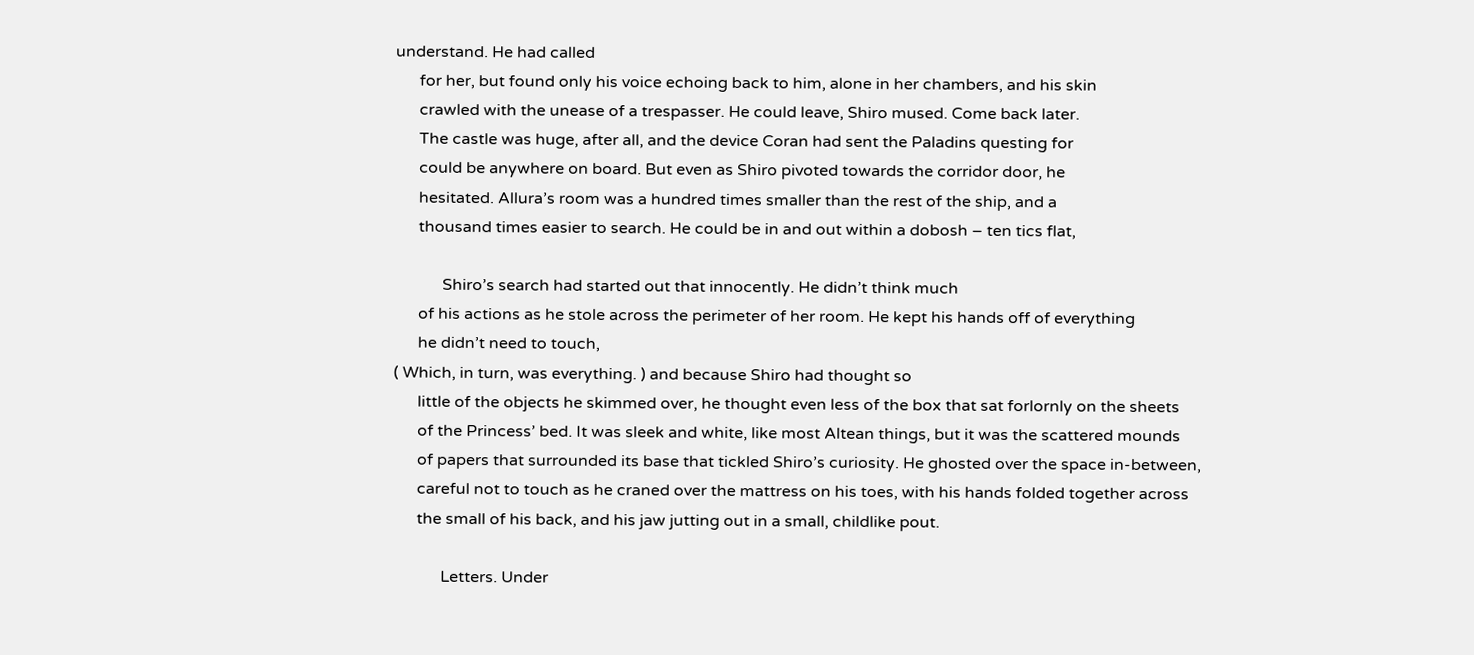understand. He had called
      for her, but found only his voice echoing back to him, alone in her chambers, and his skin
      crawled with the unease of a trespasser. He could leave, Shiro mused. Come back later.
      The castle was huge, after all, and the device Coran had sent the Paladins questing for
      could be anywhere on board. But even as Shiro pivoted towards the corridor door, he
      hesitated. Allura’s room was a hundred times smaller than the rest of the ship, and a
      thousand times easier to search. He could be in and out within a dobosh – ten tics flat,

            Shiro’s search had started out that innocently. He didn’t think much
      of his actions as he stole across the perimeter of her room. He kept his hands off of everything
      he didn’t need to touch,
( Which, in turn, was everything. ) and because Shiro had thought so
      little of the objects he skimmed over, he thought even less of the box that sat forlornly on the sheets
      of the Princess’ bed. It was sleek and white, like most Altean things, but it was the scattered mounds
      of papers that surrounded its base that tickled Shiro’s curiosity. He ghosted over the space in-between,
      careful not to touch as he craned over the mattress on his toes, with his hands folded together across
      the small of his back, and his jaw jutting out in a small, childlike pout.

            Letters. Under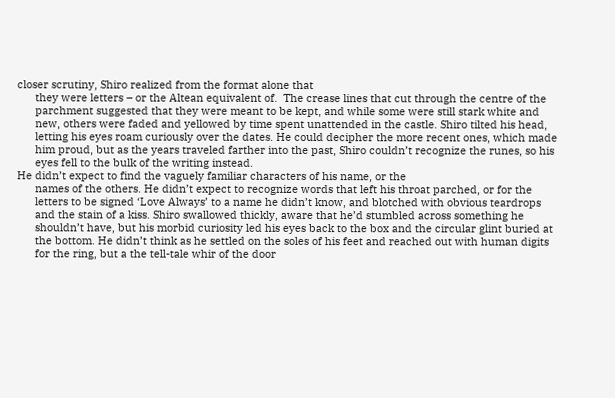closer scrutiny, Shiro realized from the format alone that
      they were letters – or the Altean equivalent of.  The crease lines that cut through the centre of the
      parchment suggested that they were meant to be kept, and while some were still stark white and
      new, others were faded and yellowed by time spent unattended in the castle. Shiro tilted his head,
      letting his eyes roam curiously over the dates. He could decipher the more recent ones, which made
      him proud, but as the years traveled farther into the past, Shiro couldn’t recognize the runes, so his
      eyes fell to the bulk of the writing instead.
He didn’t expect to find the vaguely familiar characters of his name, or the
      names of the others. He didn’t expect to recognize words that left his throat parched, or for the
      letters to be signed ‘Love Always’ to a name he didn’t know, and blotched with obvious teardrops
      and the stain of a kiss. Shiro swallowed thickly, aware that he’d stumbled across something he
      shouldn’t have, but his morbid curiosity led his eyes back to the box and the circular glint buried at
      the bottom. He didn’t think as he settled on the soles of his feet and reached out with human digits
      for the ring, but a the tell-tale whir of the door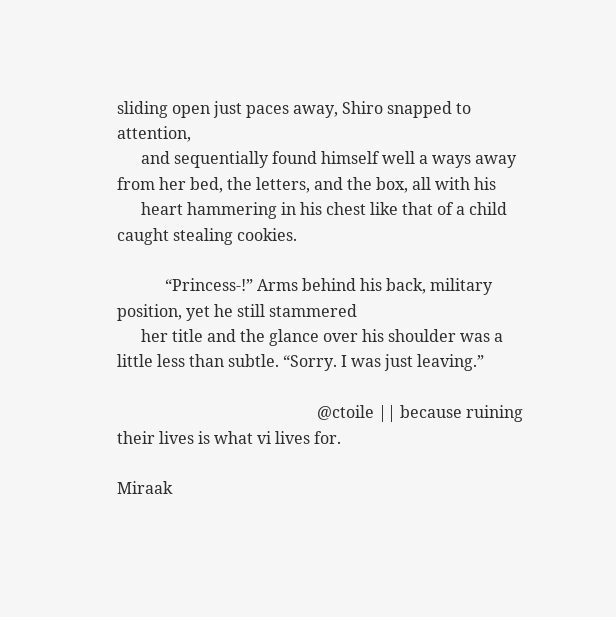sliding open just paces away, Shiro snapped to attention,
      and sequentially found himself well a ways away from her bed, the letters, and the box, all with his
      heart hammering in his chest like that of a child caught stealing cookies.

            “Princess-!” Arms behind his back, military position, yet he still stammered
      her title and the glance over his shoulder was a little less than subtle. “Sorry. I was just leaving.”

                                                  @ctoile || because ruining their lives is what vi lives for.

Miraak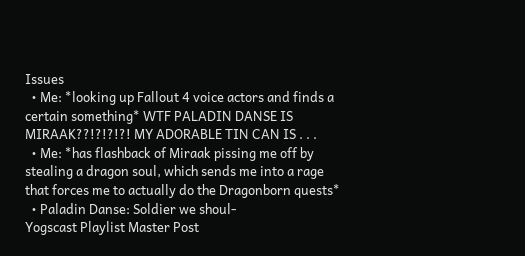Issues
  • Me: *looking up Fallout 4 voice actors and finds a certain something* WTF PALADIN DANSE IS MIRAAK??!?!?!?! MY ADORABLE TIN CAN IS . . .
  • Me: *has flashback of Miraak pissing me off by stealing a dragon soul, which sends me into a rage that forces me to actually do the Dragonborn quests*
  • Paladin Danse: Soldier we shoul-
Yogscast Playlist Master Post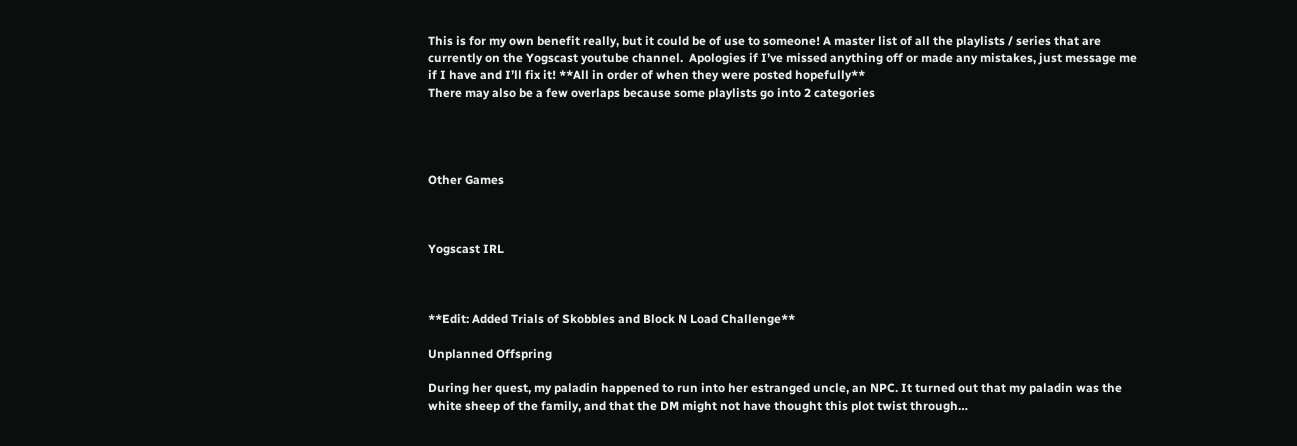This is for my own benefit really, but it could be of use to someone! A master list of all the playlists / series that are currently on the Yogscast youtube channel.  Apologies if I’ve missed anything off or made any mistakes, just message me if I have and I’ll fix it! **All in order of when they were posted hopefully**
There may also be a few overlaps because some playlists go into 2 categories




Other Games



Yogscast IRL



**Edit: Added Trials of Skobbles and Block N Load Challenge**

Unplanned Offspring

During her quest, my paladin happened to run into her estranged uncle, an NPC. It turned out that my paladin was the white sheep of the family, and that the DM might not have thought this plot twist through…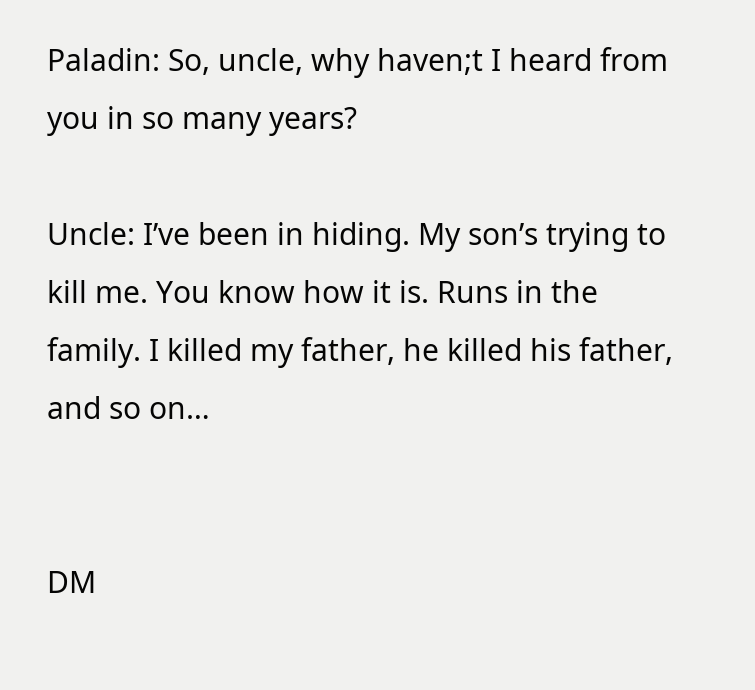Paladin: So, uncle, why haven;t I heard from you in so many years?

Uncle: I’ve been in hiding. My son’s trying to kill me. You know how it is. Runs in the family. I killed my father, he killed his father, and so on…


DM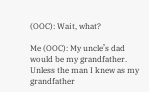(OOC): Wait, what?

Me (OOC): My uncle’s dad would be my grandfather. Unless the man I knew as my grandfather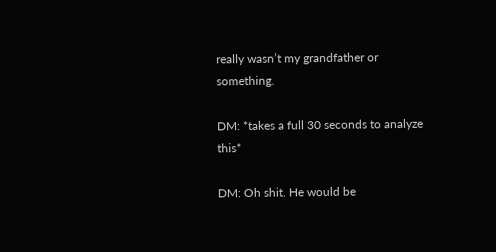really wasn’t my grandfather or something.

DM: *takes a full 30 seconds to analyze this*

DM: Oh shit. He would be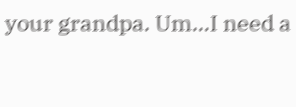your grandpa. Um…I need a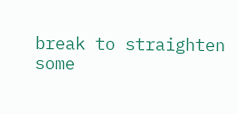break to straighten some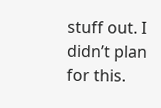stuff out. I didn’t plan for this.